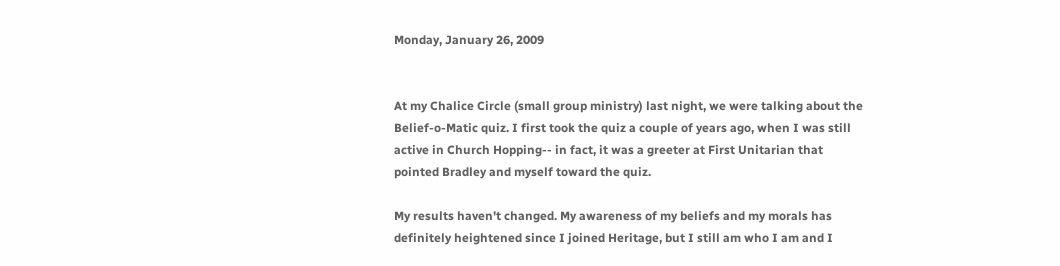Monday, January 26, 2009


At my Chalice Circle (small group ministry) last night, we were talking about the Belief-o-Matic quiz. I first took the quiz a couple of years ago, when I was still active in Church Hopping-- in fact, it was a greeter at First Unitarian that pointed Bradley and myself toward the quiz.

My results haven't changed. My awareness of my beliefs and my morals has definitely heightened since I joined Heritage, but I still am who I am and I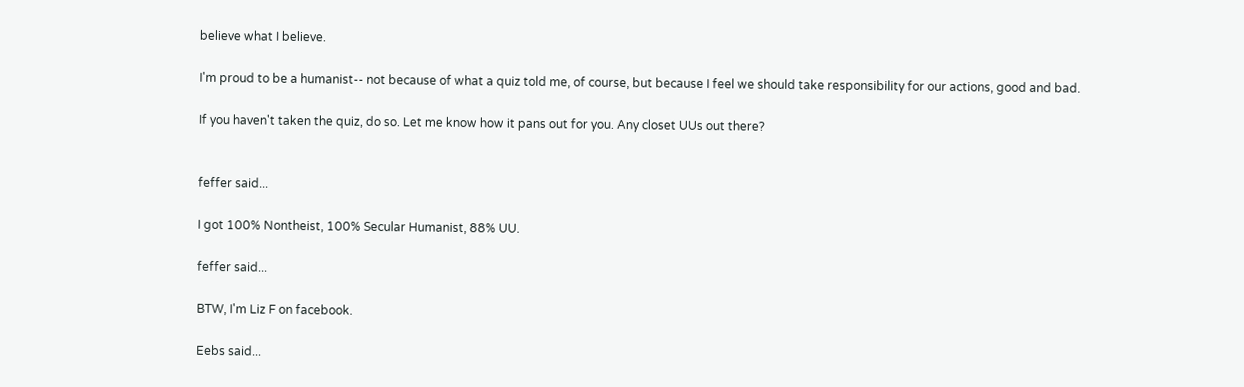believe what I believe.

I'm proud to be a humanist-- not because of what a quiz told me, of course, but because I feel we should take responsibility for our actions, good and bad.

If you haven't taken the quiz, do so. Let me know how it pans out for you. Any closet UUs out there?


feffer said...

I got 100% Nontheist, 100% Secular Humanist, 88% UU.

feffer said...

BTW, I'm Liz F on facebook.

Eebs said...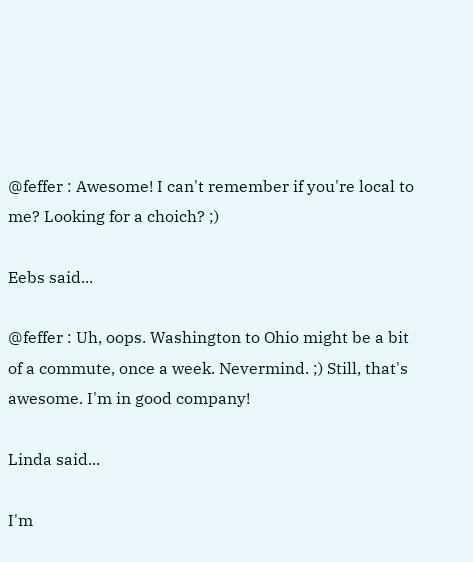@feffer : Awesome! I can't remember if you're local to me? Looking for a choich? ;)

Eebs said...

@feffer : Uh, oops. Washington to Ohio might be a bit of a commute, once a week. Nevermind. ;) Still, that's awesome. I'm in good company!

Linda said...

I'm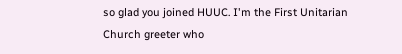so glad you joined HUUC. I'm the First Unitarian Church greeter who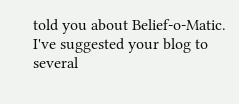told you about Belief-o-Matic. I've suggested your blog to several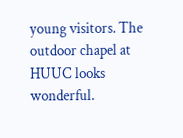young visitors. The outdoor chapel at HUUC looks wonderful.